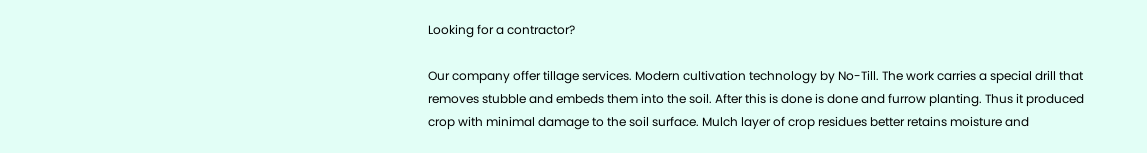Looking for a contractor?

Our company offer tillage services. Modern cultivation technology by No-Till. The work carries a special drill that removes stubble and embeds them into the soil. After this is done is done and furrow planting. Thus it produced crop with minimal damage to the soil surface. Mulch layer of crop residues better retains moisture and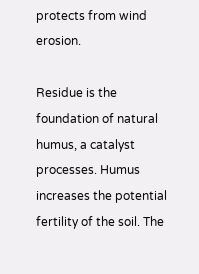protects from wind erosion.

Residue is the foundation of natural humus, a catalyst processes. Humus increases the potential fertility of the soil. The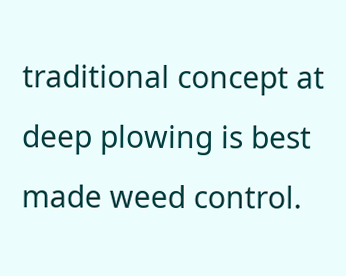traditional concept at deep plowing is best made weed control.